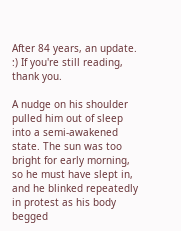After 84 years, an update. :) If you're still reading, thank you.

A nudge on his shoulder pulled him out of sleep into a semi-awakened state. The sun was too bright for early morning, so he must have slept in, and he blinked repeatedly in protest as his body begged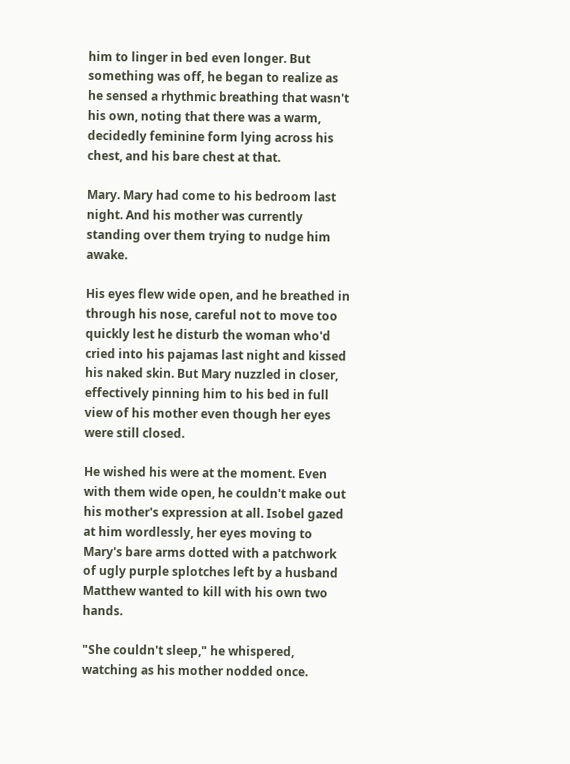him to linger in bed even longer. But something was off, he began to realize as he sensed a rhythmic breathing that wasn't his own, noting that there was a warm, decidedly feminine form lying across his chest, and his bare chest at that.

Mary. Mary had come to his bedroom last night. And his mother was currently standing over them trying to nudge him awake.

His eyes flew wide open, and he breathed in through his nose, careful not to move too quickly lest he disturb the woman who'd cried into his pajamas last night and kissed his naked skin. But Mary nuzzled in closer, effectively pinning him to his bed in full view of his mother even though her eyes were still closed.

He wished his were at the moment. Even with them wide open, he couldn't make out his mother's expression at all. Isobel gazed at him wordlessly, her eyes moving to Mary's bare arms dotted with a patchwork of ugly purple splotches left by a husband Matthew wanted to kill with his own two hands.

"She couldn't sleep," he whispered, watching as his mother nodded once.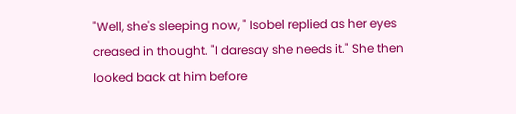"Well, she's sleeping now, " Isobel replied as her eyes creased in thought. "I daresay she needs it." She then looked back at him before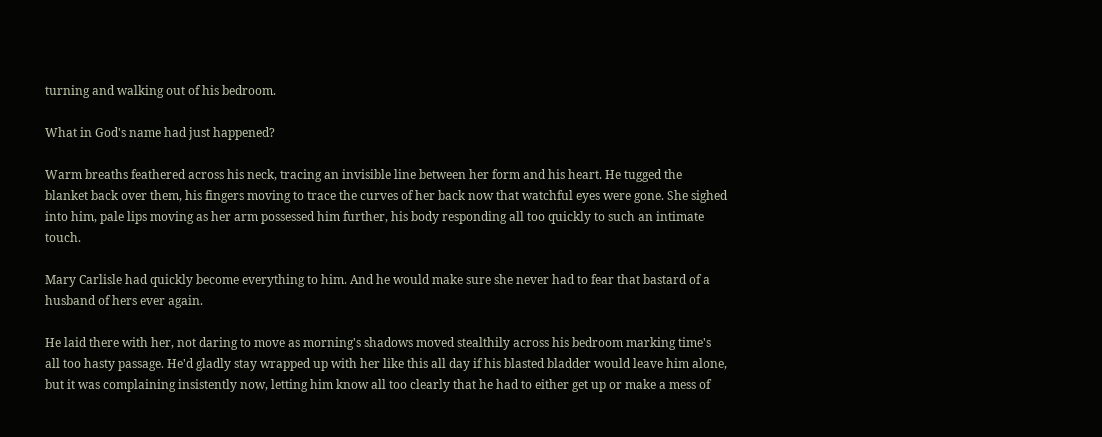turning and walking out of his bedroom.

What in God's name had just happened?

Warm breaths feathered across his neck, tracing an invisible line between her form and his heart. He tugged the blanket back over them, his fingers moving to trace the curves of her back now that watchful eyes were gone. She sighed into him, pale lips moving as her arm possessed him further, his body responding all too quickly to such an intimate touch.

Mary Carlisle had quickly become everything to him. And he would make sure she never had to fear that bastard of a husband of hers ever again.

He laid there with her, not daring to move as morning's shadows moved stealthily across his bedroom marking time's all too hasty passage. He'd gladly stay wrapped up with her like this all day if his blasted bladder would leave him alone, but it was complaining insistently now, letting him know all too clearly that he had to either get up or make a mess of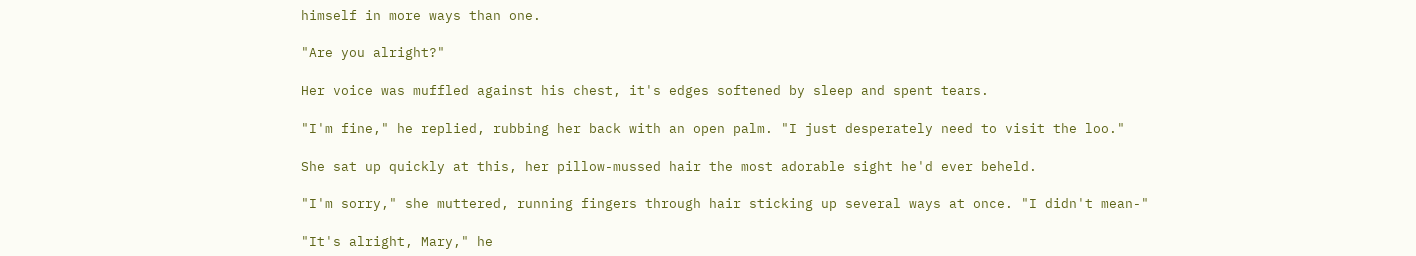himself in more ways than one.

"Are you alright?"

Her voice was muffled against his chest, it's edges softened by sleep and spent tears.

"I'm fine," he replied, rubbing her back with an open palm. "I just desperately need to visit the loo."

She sat up quickly at this, her pillow-mussed hair the most adorable sight he'd ever beheld.

"I'm sorry," she muttered, running fingers through hair sticking up several ways at once. "I didn't mean-"

"It's alright, Mary," he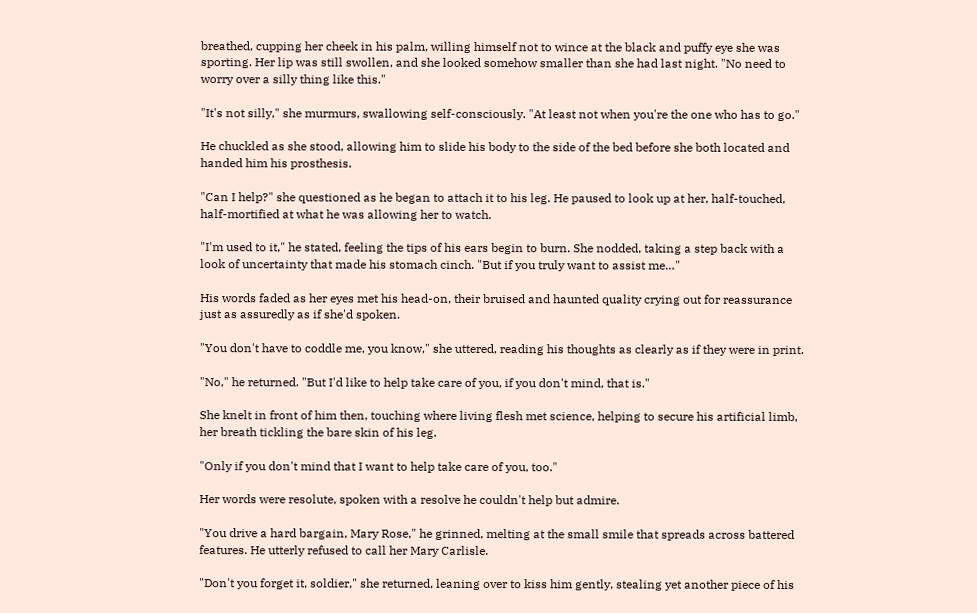breathed, cupping her cheek in his palm, willing himself not to wince at the black and puffy eye she was sporting. Her lip was still swollen, and she looked somehow smaller than she had last night. "No need to worry over a silly thing like this."

"It's not silly," she murmurs, swallowing self-consciously. "At least not when you're the one who has to go."

He chuckled as she stood, allowing him to slide his body to the side of the bed before she both located and handed him his prosthesis.

"Can I help?" she questioned as he began to attach it to his leg. He paused to look up at her, half-touched, half-mortified at what he was allowing her to watch.

"I'm used to it," he stated, feeling the tips of his ears begin to burn. She nodded, taking a step back with a look of uncertainty that made his stomach cinch. "But if you truly want to assist me…"

His words faded as her eyes met his head-on, their bruised and haunted quality crying out for reassurance just as assuredly as if she'd spoken.

"You don't have to coddle me, you know," she uttered, reading his thoughts as clearly as if they were in print.

"No," he returned. "But I'd like to help take care of you, if you don't mind, that is."

She knelt in front of him then, touching where living flesh met science, helping to secure his artificial limb, her breath tickling the bare skin of his leg.

"Only if you don't mind that I want to help take care of you, too."

Her words were resolute, spoken with a resolve he couldn't help but admire.

"You drive a hard bargain, Mary Rose," he grinned, melting at the small smile that spreads across battered features. He utterly refused to call her Mary Carlisle.

"Don't you forget it, soldier," she returned, leaning over to kiss him gently, stealing yet another piece of his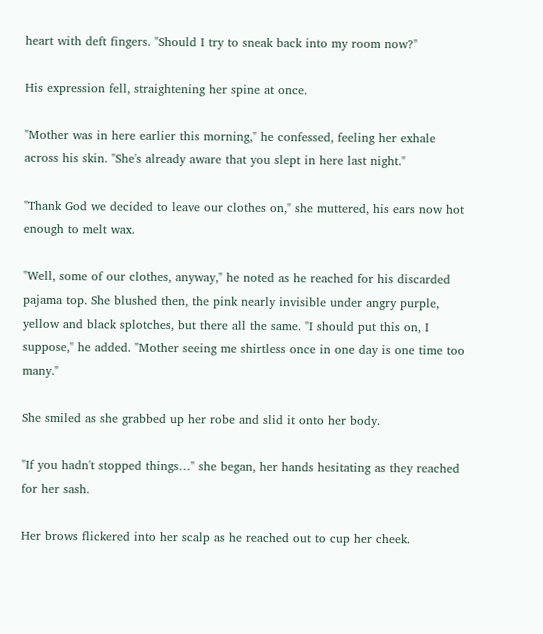heart with deft fingers. "Should I try to sneak back into my room now?"

His expression fell, straightening her spine at once.

"Mother was in here earlier this morning," he confessed, feeling her exhale across his skin. "She's already aware that you slept in here last night."

"Thank God we decided to leave our clothes on," she muttered, his ears now hot enough to melt wax.

"Well, some of our clothes, anyway," he noted as he reached for his discarded pajama top. She blushed then, the pink nearly invisible under angry purple, yellow and black splotches, but there all the same. "I should put this on, I suppose," he added. "Mother seeing me shirtless once in one day is one time too many."

She smiled as she grabbed up her robe and slid it onto her body.

"If you hadn't stopped things…" she began, her hands hesitating as they reached for her sash.

Her brows flickered into her scalp as he reached out to cup her cheek.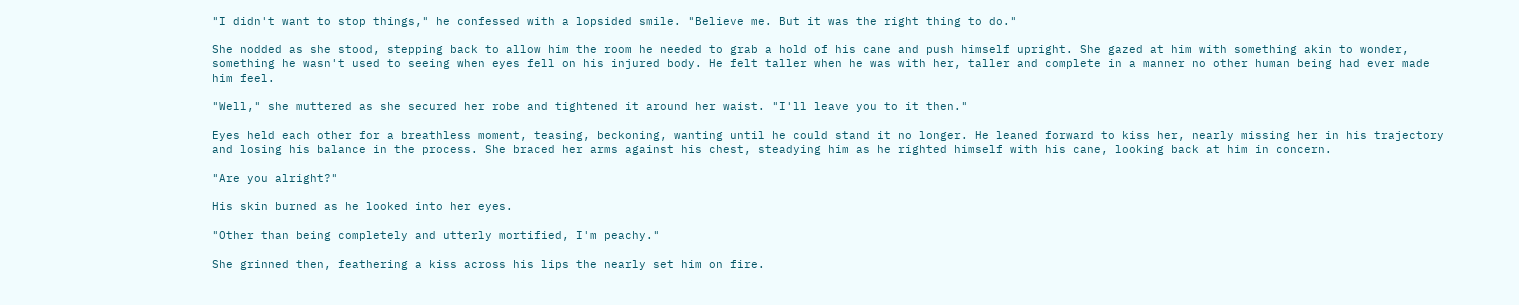"I didn't want to stop things," he confessed with a lopsided smile. "Believe me. But it was the right thing to do."

She nodded as she stood, stepping back to allow him the room he needed to grab a hold of his cane and push himself upright. She gazed at him with something akin to wonder, something he wasn't used to seeing when eyes fell on his injured body. He felt taller when he was with her, taller and complete in a manner no other human being had ever made him feel.

"Well," she muttered as she secured her robe and tightened it around her waist. "I'll leave you to it then."

Eyes held each other for a breathless moment, teasing, beckoning, wanting until he could stand it no longer. He leaned forward to kiss her, nearly missing her in his trajectory and losing his balance in the process. She braced her arms against his chest, steadying him as he righted himself with his cane, looking back at him in concern.

"Are you alright?"

His skin burned as he looked into her eyes.

"Other than being completely and utterly mortified, I'm peachy."

She grinned then, feathering a kiss across his lips the nearly set him on fire.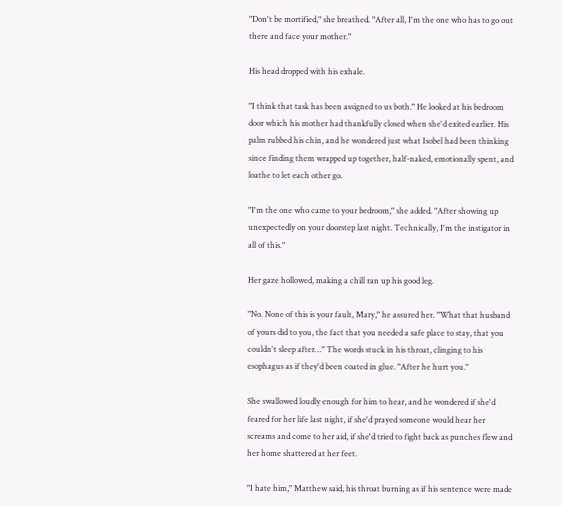"Don't be mortified," she breathed. "After all, I'm the one who has to go out there and face your mother."

His head dropped with his exhale.

"I think that task has been assigned to us both." He looked at his bedroom door which his mother had thankfully closed when she'd exited earlier. His palm rubbed his chin, and he wondered just what Isobel had been thinking since finding them wrapped up together, half-naked, emotionally spent, and loathe to let each other go.

"I'm the one who came to your bedroom," she added. "After showing up unexpectedly on your doorstep last night. Technically, I'm the instigator in all of this."

Her gaze hollowed, making a chill ran up his good leg.

"No. None of this is your fault, Mary," he assured her. "What that husband of yours did to you, the fact that you needed a safe place to stay, that you couldn't sleep after…" The words stuck in his throat, clinging to his esophagus as if they'd been coated in glue. "After he hurt you."

She swallowed loudly enough for him to hear, and he wondered if she'd feared for her life last night, if she'd prayed someone would hear her screams and come to her aid, if she'd tried to fight back as punches flew and her home shattered at her feet.

"I hate him," Matthew said, his throat burning as if his sentence were made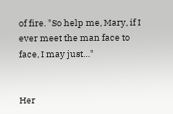of fire. "So help me, Mary, if I ever meet the man face to face, I may just…"


Her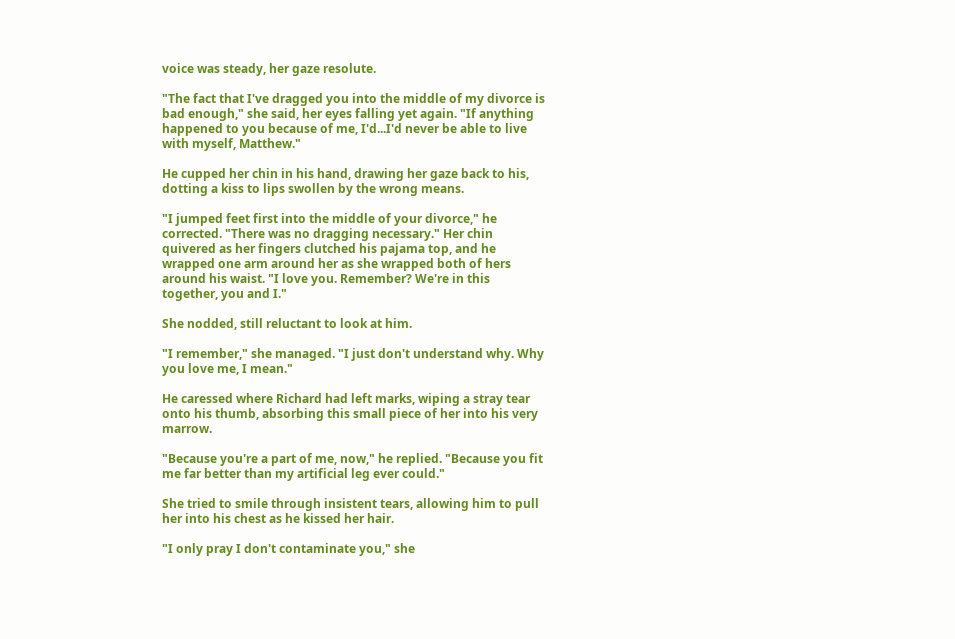voice was steady, her gaze resolute.

"The fact that I've dragged you into the middle of my divorce is bad enough," she said, her eyes falling yet again. "If anything happened to you because of me, I'd...I'd never be able to live with myself, Matthew."

He cupped her chin in his hand, drawing her gaze back to his, dotting a kiss to lips swollen by the wrong means.

"I jumped feet first into the middle of your divorce," he corrected. "There was no dragging necessary." Her chin quivered as her fingers clutched his pajama top, and he wrapped one arm around her as she wrapped both of hers around his waist. "I love you. Remember? We're in this together, you and I."

She nodded, still reluctant to look at him.

"I remember," she managed. "I just don't understand why. Why you love me, I mean."

He caressed where Richard had left marks, wiping a stray tear onto his thumb, absorbing this small piece of her into his very marrow.

"Because you're a part of me, now," he replied. "Because you fit me far better than my artificial leg ever could."

She tried to smile through insistent tears, allowing him to pull her into his chest as he kissed her hair.

"I only pray I don't contaminate you," she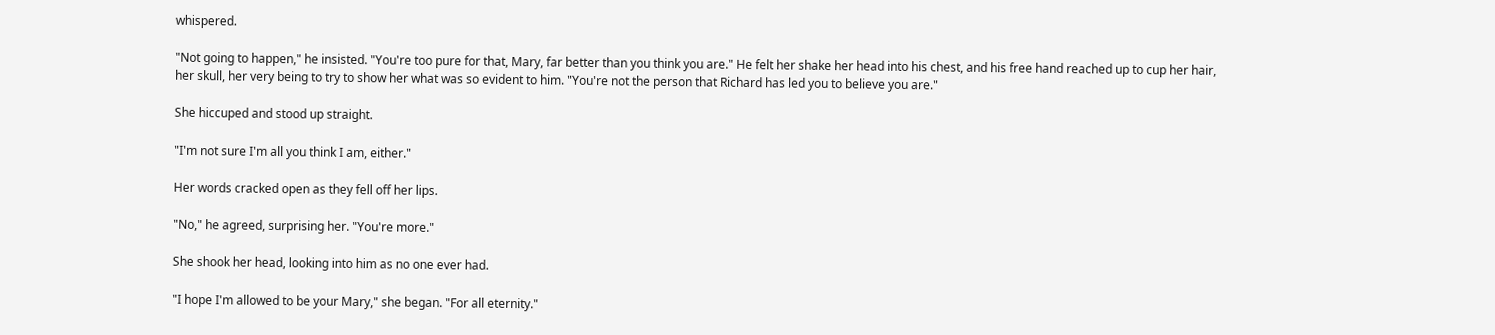whispered.

"Not going to happen," he insisted. "You're too pure for that, Mary, far better than you think you are." He felt her shake her head into his chest, and his free hand reached up to cup her hair, her skull, her very being to try to show her what was so evident to him. "You're not the person that Richard has led you to believe you are."

She hiccuped and stood up straight.

"I'm not sure I'm all you think I am, either."

Her words cracked open as they fell off her lips.

"No," he agreed, surprising her. "You're more."

She shook her head, looking into him as no one ever had.

"I hope I'm allowed to be your Mary," she began. "For all eternity."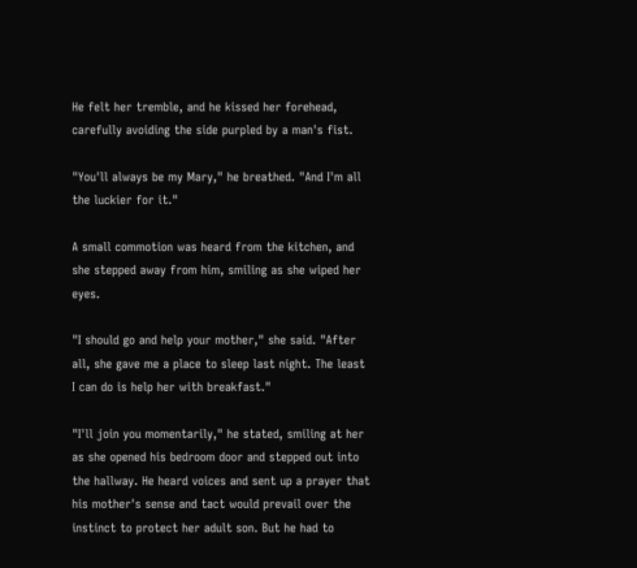He felt her tremble, and he kissed her forehead, carefully avoiding the side purpled by a man's fist.

"You'll always be my Mary," he breathed. "And I'm all the luckier for it."

A small commotion was heard from the kitchen, and she stepped away from him, smiling as she wiped her eyes.

"I should go and help your mother," she said. "After all, she gave me a place to sleep last night. The least I can do is help her with breakfast."

"I'll join you momentarily," he stated, smiling at her as she opened his bedroom door and stepped out into the hallway. He heard voices and sent up a prayer that his mother's sense and tact would prevail over the instinct to protect her adult son. But he had to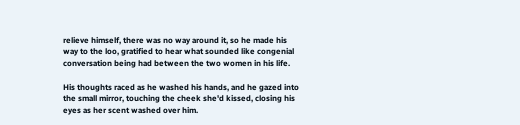relieve himself, there was no way around it, so he made his way to the loo, gratified to hear what sounded like congenial conversation being had between the two women in his life.

His thoughts raced as he washed his hands, and he gazed into the small mirror, touching the cheek she'd kissed, closing his eyes as her scent washed over him.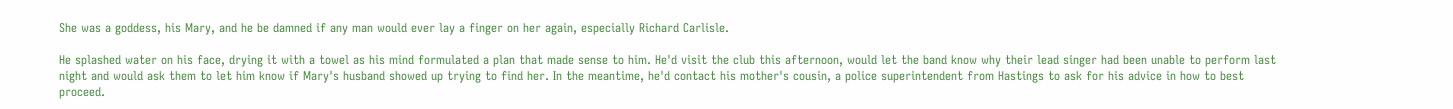She was a goddess, his Mary, and he be damned if any man would ever lay a finger on her again, especially Richard Carlisle.

He splashed water on his face, drying it with a towel as his mind formulated a plan that made sense to him. He'd visit the club this afternoon, would let the band know why their lead singer had been unable to perform last night and would ask them to let him know if Mary's husband showed up trying to find her. In the meantime, he'd contact his mother's cousin, a police superintendent from Hastings to ask for his advice in how to best proceed.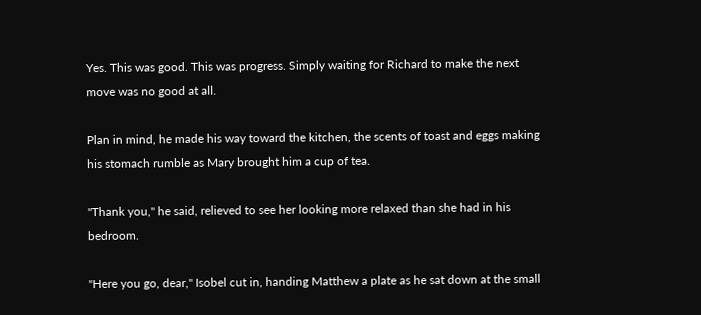Yes. This was good. This was progress. Simply waiting for Richard to make the next move was no good at all.

Plan in mind, he made his way toward the kitchen, the scents of toast and eggs making his stomach rumble as Mary brought him a cup of tea.

"Thank you," he said, relieved to see her looking more relaxed than she had in his bedroom.

"Here you go, dear," Isobel cut in, handing Matthew a plate as he sat down at the small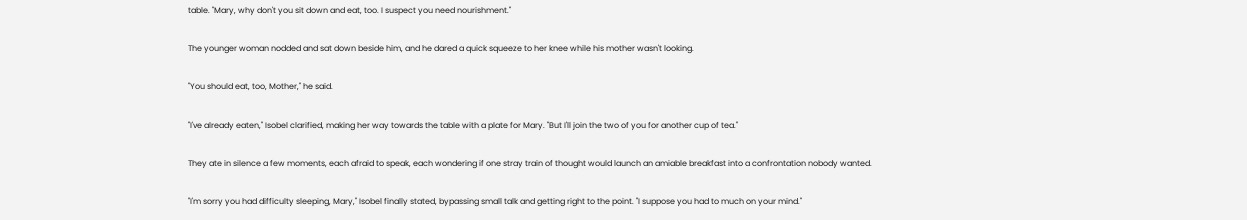table. "Mary, why don't you sit down and eat, too. I suspect you need nourishment."

The younger woman nodded and sat down beside him, and he dared a quick squeeze to her knee while his mother wasn't looking.

"You should eat, too, Mother," he said.

"I've already eaten," Isobel clarified, making her way towards the table with a plate for Mary. "But I'll join the two of you for another cup of tea."

They ate in silence a few moments, each afraid to speak, each wondering if one stray train of thought would launch an amiable breakfast into a confrontation nobody wanted.

"I'm sorry you had difficulty sleeping, Mary," Isobel finally stated, bypassing small talk and getting right to the point. "I suppose you had to much on your mind."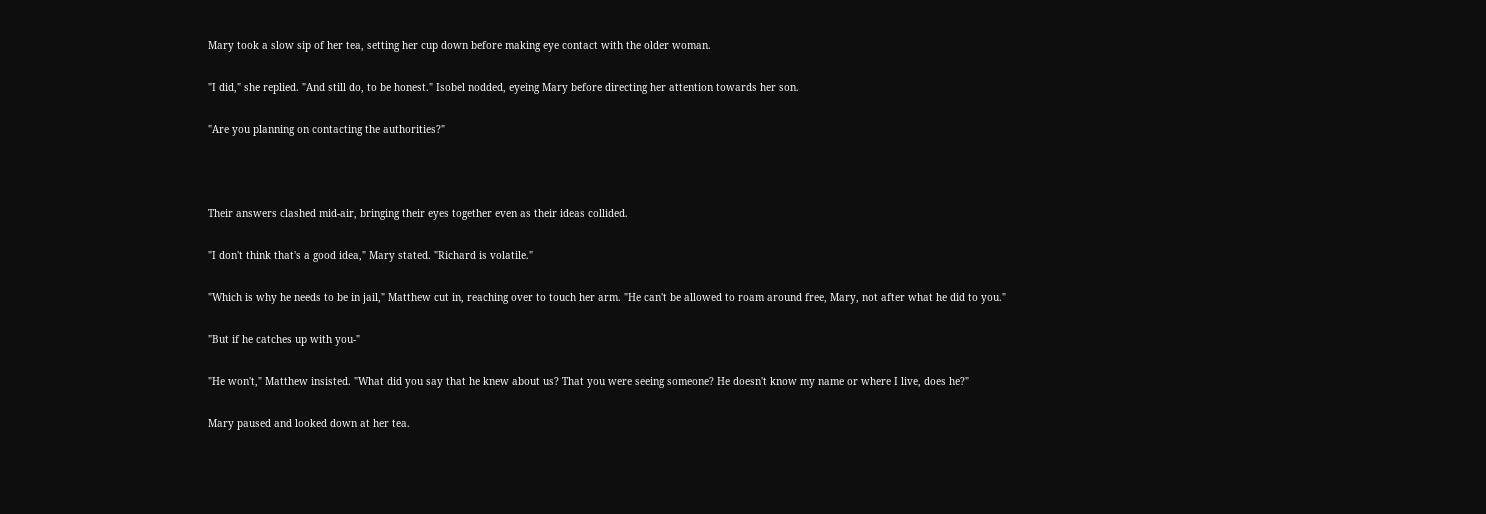Mary took a slow sip of her tea, setting her cup down before making eye contact with the older woman.

"I did," she replied. "And still do, to be honest." Isobel nodded, eyeing Mary before directing her attention towards her son.

"Are you planning on contacting the authorities?"



Their answers clashed mid-air, bringing their eyes together even as their ideas collided.

"I don't think that's a good idea," Mary stated. "Richard is volatile."

"Which is why he needs to be in jail," Matthew cut in, reaching over to touch her arm. "He can't be allowed to roam around free, Mary, not after what he did to you."

"But if he catches up with you-"

"He won't," Matthew insisted. "What did you say that he knew about us? That you were seeing someone? He doesn't know my name or where I live, does he?"

Mary paused and looked down at her tea.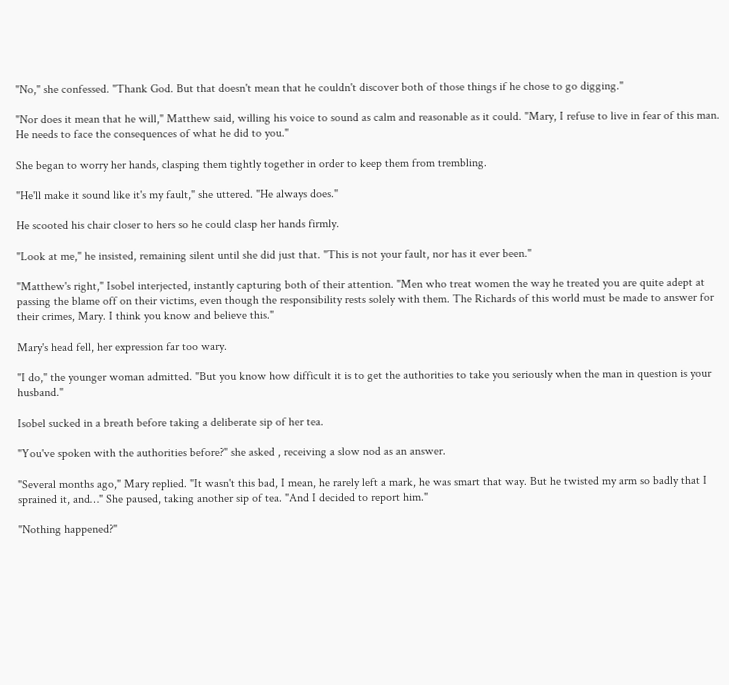"No," she confessed. "Thank God. But that doesn't mean that he couldn't discover both of those things if he chose to go digging."

"Nor does it mean that he will," Matthew said, willing his voice to sound as calm and reasonable as it could. "Mary, I refuse to live in fear of this man. He needs to face the consequences of what he did to you."

She began to worry her hands, clasping them tightly together in order to keep them from trembling.

"He'll make it sound like it's my fault," she uttered. "He always does."

He scooted his chair closer to hers so he could clasp her hands firmly.

"Look at me," he insisted, remaining silent until she did just that. "This is not your fault, nor has it ever been."

"Matthew's right," Isobel interjected, instantly capturing both of their attention. "Men who treat women the way he treated you are quite adept at passing the blame off on their victims, even though the responsibility rests solely with them. The Richards of this world must be made to answer for their crimes, Mary. I think you know and believe this."

Mary's head fell, her expression far too wary.

"I do," the younger woman admitted. "But you know how difficult it is to get the authorities to take you seriously when the man in question is your husband."

Isobel sucked in a breath before taking a deliberate sip of her tea.

"You've spoken with the authorities before?" she asked , receiving a slow nod as an answer.

"Several months ago," Mary replied. "It wasn't this bad, I mean, he rarely left a mark, he was smart that way. But he twisted my arm so badly that I sprained it, and…" She paused, taking another sip of tea. "And I decided to report him."

"Nothing happened?"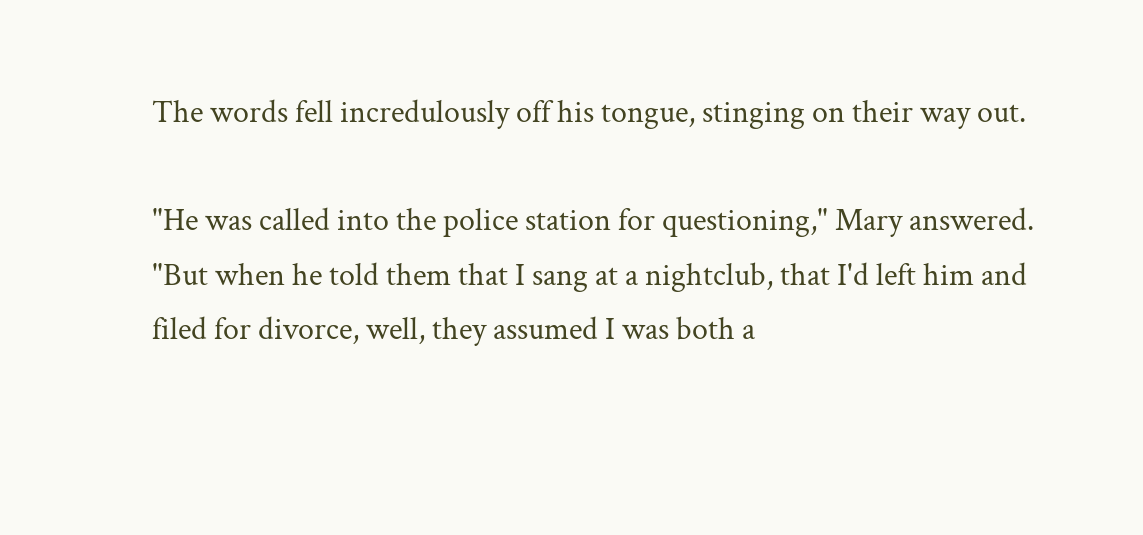The words fell incredulously off his tongue, stinging on their way out.

"He was called into the police station for questioning," Mary answered. "But when he told them that I sang at a nightclub, that I'd left him and filed for divorce, well, they assumed I was both a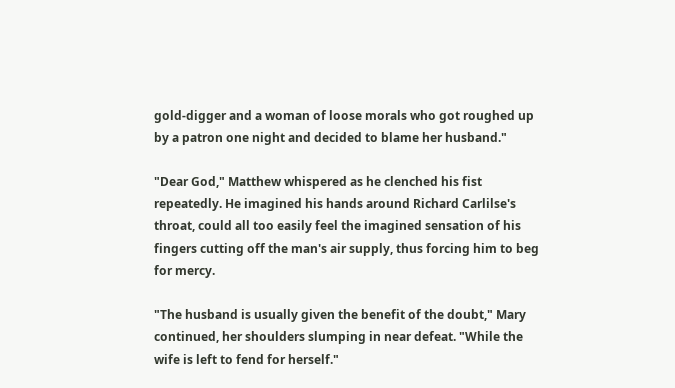gold-digger and a woman of loose morals who got roughed up by a patron one night and decided to blame her husband."

"Dear God," Matthew whispered as he clenched his fist repeatedly. He imagined his hands around Richard Carlilse's throat, could all too easily feel the imagined sensation of his fingers cutting off the man's air supply, thus forcing him to beg for mercy.

"The husband is usually given the benefit of the doubt," Mary continued, her shoulders slumping in near defeat. "While the wife is left to fend for herself."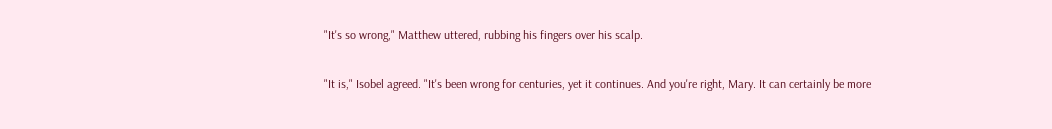"It's so wrong," Matthew uttered, rubbing his fingers over his scalp.

"It is," Isobel agreed. "It's been wrong for centuries, yet it continues. And you're right, Mary. It can certainly be more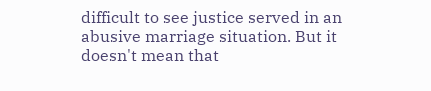difficult to see justice served in an abusive marriage situation. But it doesn't mean that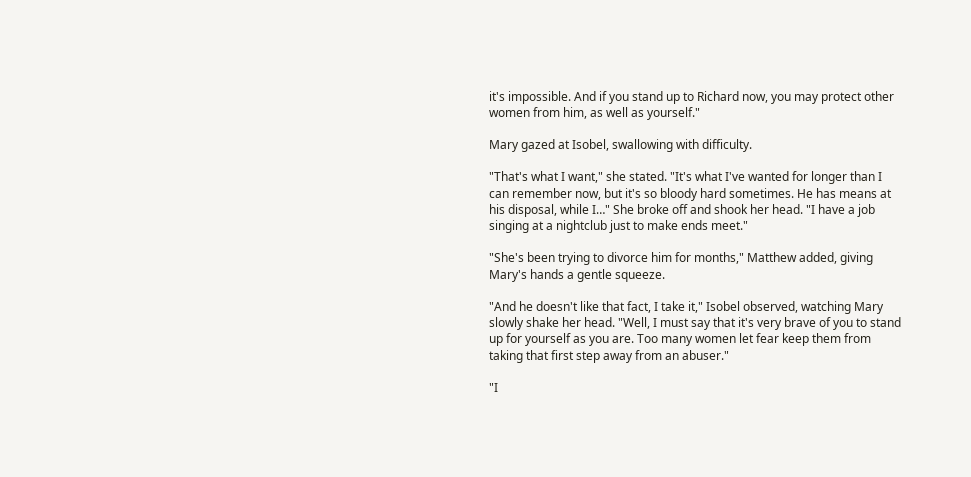it's impossible. And if you stand up to Richard now, you may protect other women from him, as well as yourself."

Mary gazed at Isobel, swallowing with difficulty.

"That's what I want," she stated. "It's what I've wanted for longer than I can remember now, but it's so bloody hard sometimes. He has means at his disposal, while I…" She broke off and shook her head. "I have a job singing at a nightclub just to make ends meet."

"She's been trying to divorce him for months," Matthew added, giving Mary's hands a gentle squeeze.

"And he doesn't like that fact, I take it," Isobel observed, watching Mary slowly shake her head. "Well, I must say that it's very brave of you to stand up for yourself as you are. Too many women let fear keep them from taking that first step away from an abuser."

"I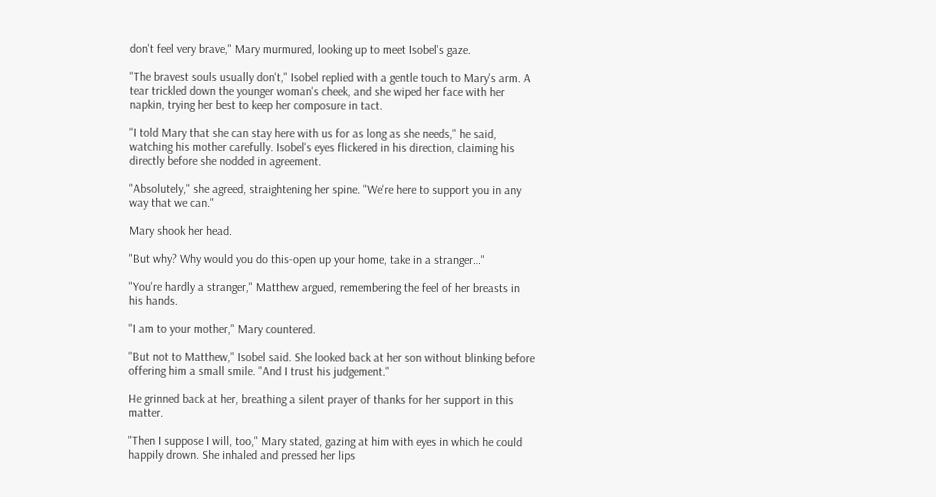don't feel very brave," Mary murmured, looking up to meet Isobel's gaze.

"The bravest souls usually don't," Isobel replied with a gentle touch to Mary's arm. A tear trickled down the younger woman's cheek, and she wiped her face with her napkin, trying her best to keep her composure in tact.

"I told Mary that she can stay here with us for as long as she needs," he said, watching his mother carefully. Isobel's eyes flickered in his direction, claiming his directly before she nodded in agreement.

"Absolutely," she agreed, straightening her spine. "We're here to support you in any way that we can."

Mary shook her head.

"But why? Why would you do this-open up your home, take in a stranger…"

"You're hardly a stranger," Matthew argued, remembering the feel of her breasts in his hands.

"I am to your mother," Mary countered.

"But not to Matthew," Isobel said. She looked back at her son without blinking before offering him a small smile. "And I trust his judgement."

He grinned back at her, breathing a silent prayer of thanks for her support in this matter.

"Then I suppose I will, too," Mary stated, gazing at him with eyes in which he could happily drown. She inhaled and pressed her lips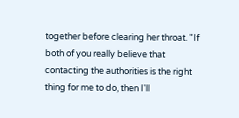together before clearing her throat. "If both of you really believe that contacting the authorities is the right thing for me to do, then I'll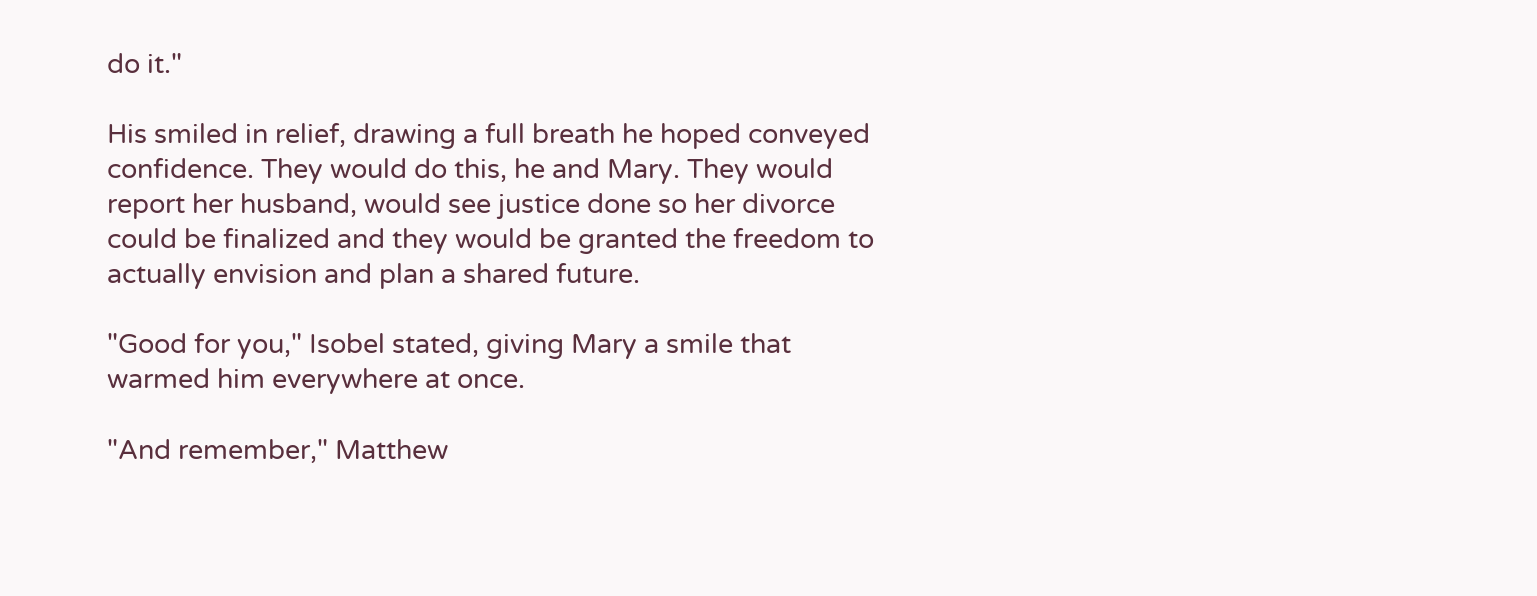do it."

His smiled in relief, drawing a full breath he hoped conveyed confidence. They would do this, he and Mary. They would report her husband, would see justice done so her divorce could be finalized and they would be granted the freedom to actually envision and plan a shared future.

"Good for you," Isobel stated, giving Mary a smile that warmed him everywhere at once.

"And remember," Matthew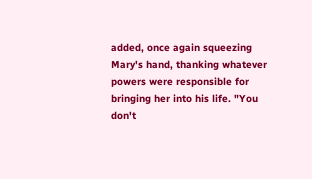added, once again squeezing Mary's hand, thanking whatever powers were responsible for bringing her into his life. "You don't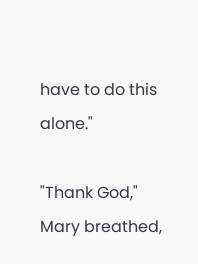have to do this alone."

"Thank God," Mary breathed,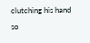clutching his hand so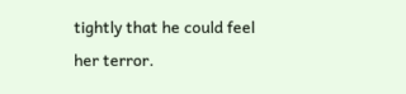tightly that he could feel her terror.